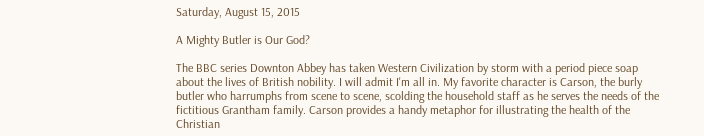Saturday, August 15, 2015

A Mighty Butler is Our God?

The BBC series Downton Abbey has taken Western Civilization by storm with a period piece soap about the lives of British nobility. I will admit I'm all in. My favorite character is Carson, the burly butler who harrumphs from scene to scene, scolding the household staff as he serves the needs of the fictitious Grantham family. Carson provides a handy metaphor for illustrating the health of the Christian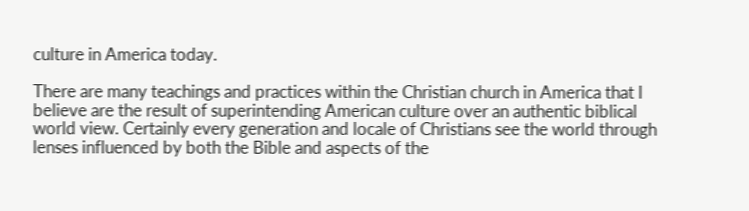culture in America today.

There are many teachings and practices within the Christian church in America that I believe are the result of superintending American culture over an authentic biblical world view. Certainly every generation and locale of Christians see the world through lenses influenced by both the Bible and aspects of the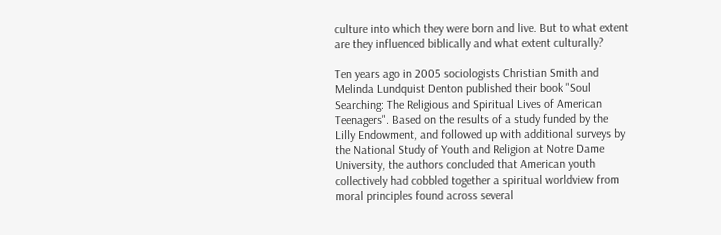culture into which they were born and live. But to what extent are they influenced biblically and what extent culturally?

Ten years ago in 2005 sociologists Christian Smith and Melinda Lundquist Denton published their book "Soul Searching: The Religious and Spiritual Lives of American Teenagers". Based on the results of a study funded by the Lilly Endowment, and followed up with additional surveys by the National Study of Youth and Religion at Notre Dame University, the authors concluded that American youth collectively had cobbled together a spiritual worldview from moral principles found across several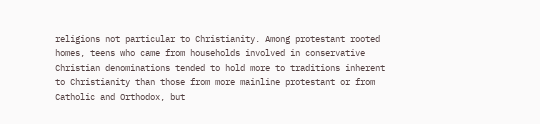religions not particular to Christianity. Among protestant rooted homes, teens who came from households involved in conservative Christian denominations tended to hold more to traditions inherent to Christianity than those from more mainline protestant or from Catholic and Orthodox, but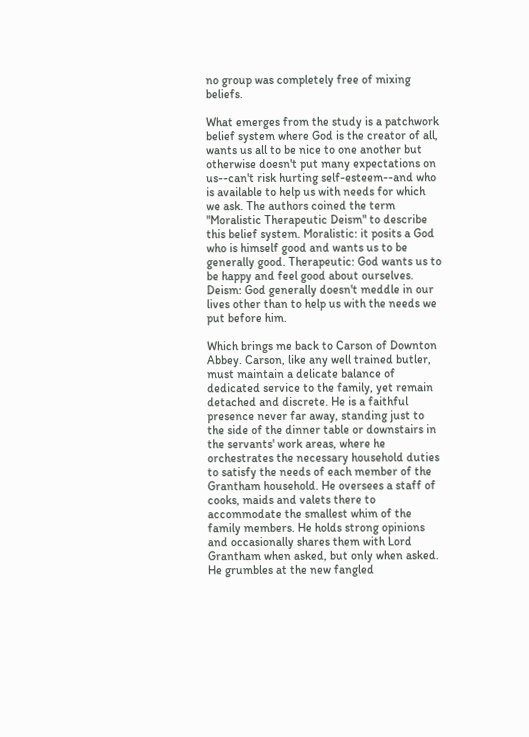no group was completely free of mixing beliefs.

What emerges from the study is a patchwork belief system where God is the creator of all, wants us all to be nice to one another but otherwise doesn't put many expectations on us--can't risk hurting self-esteem--and who is available to help us with needs for which we ask. The authors coined the term "Moralistic Therapeutic Deism" to describe this belief system. Moralistic: it posits a God who is himself good and wants us to be generally good. Therapeutic: God wants us to be happy and feel good about ourselves. Deism: God generally doesn't meddle in our lives other than to help us with the needs we put before him.

Which brings me back to Carson of Downton Abbey. Carson, like any well trained butler, must maintain a delicate balance of dedicated service to the family, yet remain detached and discrete. He is a faithful presence never far away, standing just to the side of the dinner table or downstairs in the servants' work areas, where he orchestrates the necessary household duties to satisfy the needs of each member of the Grantham household. He oversees a staff of cooks, maids and valets there to accommodate the smallest whim of the family members. He holds strong opinions and occasionally shares them with Lord Grantham when asked, but only when asked. He grumbles at the new fangled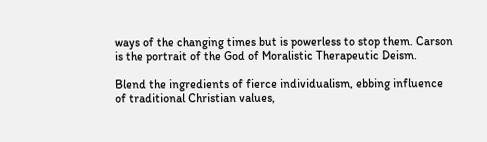ways of the changing times but is powerless to stop them. Carson is the portrait of the God of Moralistic Therapeutic Deism.

Blend the ingredients of fierce individualism, ebbing influence of traditional Christian values,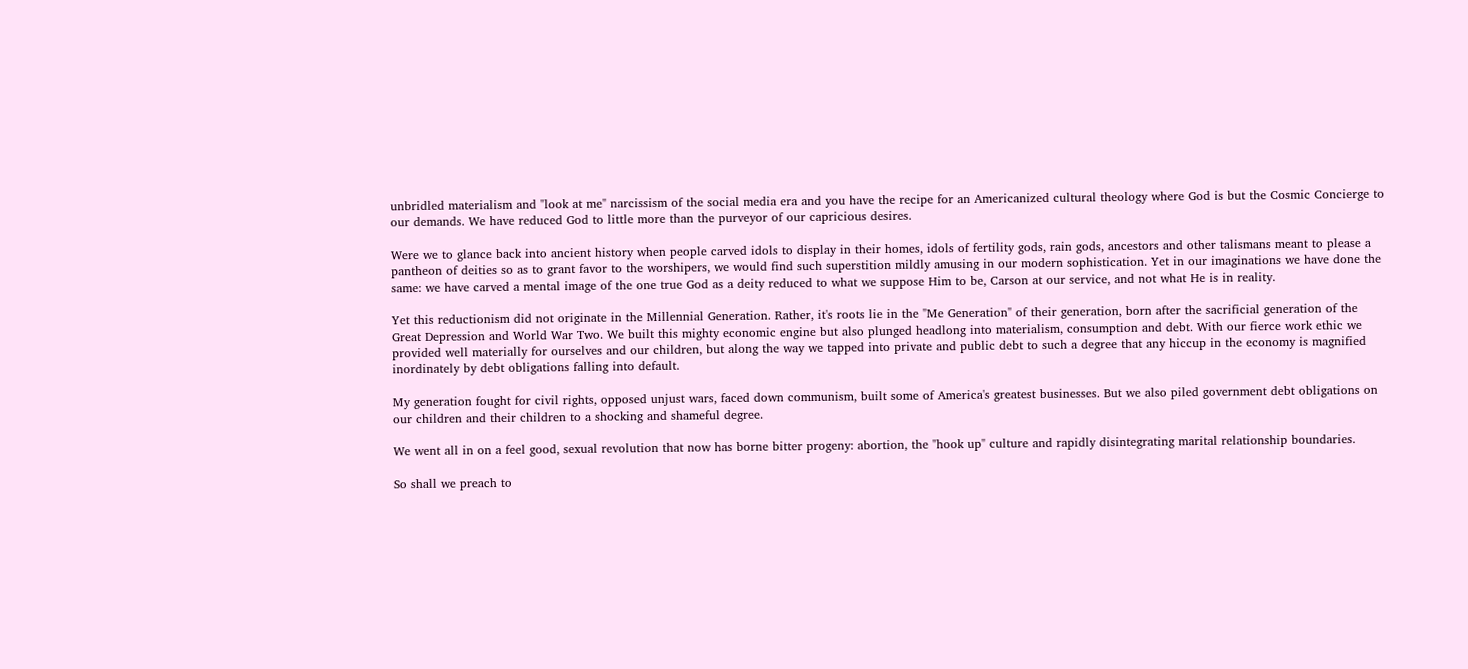unbridled materialism and "look at me" narcissism of the social media era and you have the recipe for an Americanized cultural theology where God is but the Cosmic Concierge to our demands. We have reduced God to little more than the purveyor of our capricious desires.

Were we to glance back into ancient history when people carved idols to display in their homes, idols of fertility gods, rain gods, ancestors and other talismans meant to please a pantheon of deities so as to grant favor to the worshipers, we would find such superstition mildly amusing in our modern sophistication. Yet in our imaginations we have done the same: we have carved a mental image of the one true God as a deity reduced to what we suppose Him to be, Carson at our service, and not what He is in reality.

Yet this reductionism did not originate in the Millennial Generation. Rather, it's roots lie in the "Me Generation" of their generation, born after the sacrificial generation of the Great Depression and World War Two. We built this mighty economic engine but also plunged headlong into materialism, consumption and debt. With our fierce work ethic we provided well materially for ourselves and our children, but along the way we tapped into private and public debt to such a degree that any hiccup in the economy is magnified inordinately by debt obligations falling into default.

My generation fought for civil rights, opposed unjust wars, faced down communism, built some of America's greatest businesses. But we also piled government debt obligations on our children and their children to a shocking and shameful degree.

We went all in on a feel good, sexual revolution that now has borne bitter progeny: abortion, the "hook up" culture and rapidly disintegrating marital relationship boundaries.

So shall we preach to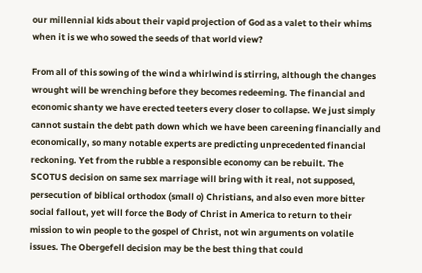our millennial kids about their vapid projection of God as a valet to their whims when it is we who sowed the seeds of that world view?

From all of this sowing of the wind a whirlwind is stirring, although the changes wrought will be wrenching before they becomes redeeming. The financial and economic shanty we have erected teeters every closer to collapse. We just simply cannot sustain the debt path down which we have been careening financially and economically, so many notable experts are predicting unprecedented financial reckoning. Yet from the rubble a responsible economy can be rebuilt. The SCOTUS decision on same sex marriage will bring with it real, not supposed, persecution of biblical orthodox (small o) Christians, and also even more bitter social fallout, yet will force the Body of Christ in America to return to their mission to win people to the gospel of Christ, not win arguments on volatile issues. The Obergefell decision may be the best thing that could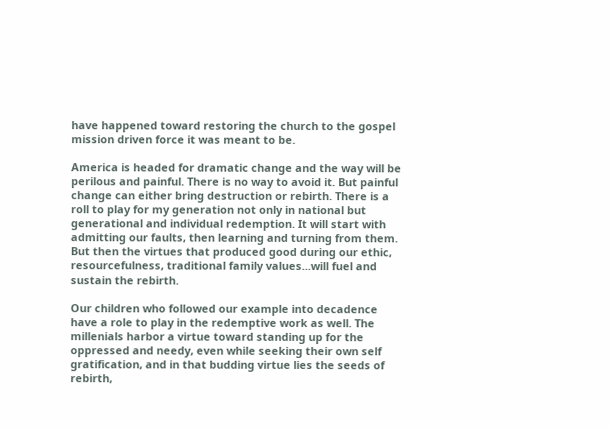have happened toward restoring the church to the gospel mission driven force it was meant to be.

America is headed for dramatic change and the way will be perilous and painful. There is no way to avoid it. But painful change can either bring destruction or rebirth. There is a roll to play for my generation not only in national but generational and individual redemption. It will start with admitting our faults, then learning and turning from them. But then the virtues that produced good during our ethic, resourcefulness, traditional family values...will fuel and sustain the rebirth.

Our children who followed our example into decadence have a role to play in the redemptive work as well. The millenials harbor a virtue toward standing up for the oppressed and needy, even while seeking their own self gratification, and in that budding virtue lies the seeds of rebirth,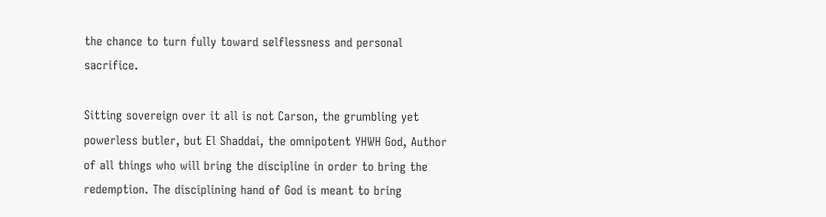the chance to turn fully toward selflessness and personal sacrifice.

Sitting sovereign over it all is not Carson, the grumbling yet powerless butler, but El Shaddai, the omnipotent YHWH God, Author of all things who will bring the discipline in order to bring the redemption. The disciplining hand of God is meant to bring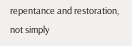repentance and restoration, not simply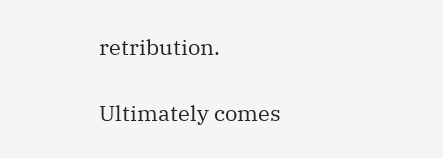retribution.

Ultimately comes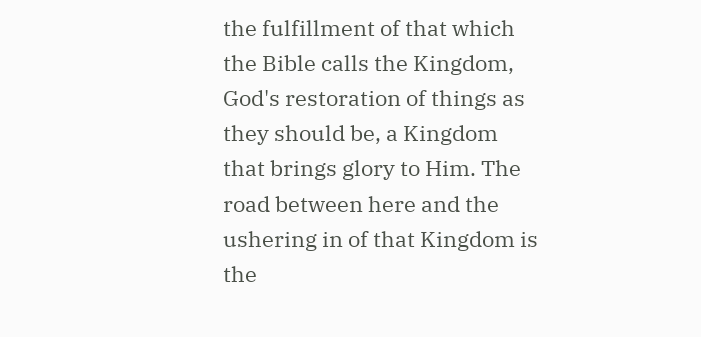the fulfillment of that which the Bible calls the Kingdom, God's restoration of things as they should be, a Kingdom that brings glory to Him. The road between here and the ushering in of that Kingdom is the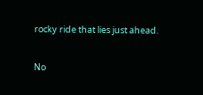rocky ride that lies just ahead.

No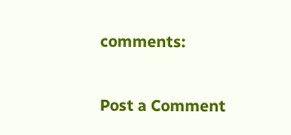comments:

Post a Comment